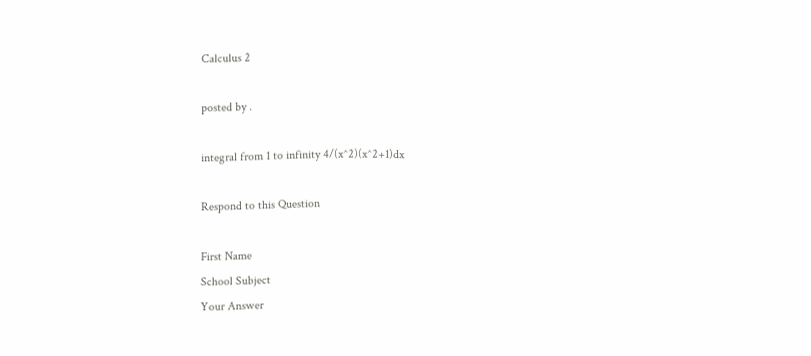Calculus 2

posted by .

integral from 1 to infinity 4/(x^2)(x^2+1)dx

Respond to this Question

First Name
School Subject
Your Answer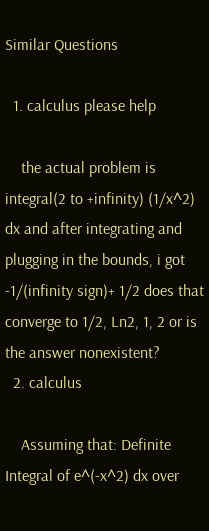Similar Questions

  1. calculus please help

    the actual problem is integral(2 to +infinity) (1/x^2) dx and after integrating and plugging in the bounds, i got -1/(infinity sign)+ 1/2 does that converge to 1/2, Ln2, 1, 2 or is the answer nonexistent?
  2. calculus

    Assuming that: Definite Integral of e^(-x^2) dx over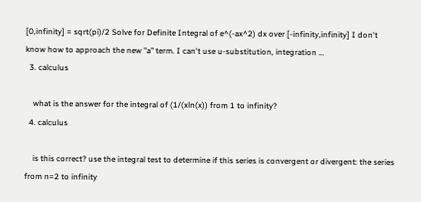[0,infinity] = sqrt(pi)/2 Solve for Definite Integral of e^(-ax^2) dx over [-infinity,infinity] I don't know how to approach the new "a" term. I can't use u-substitution, integration …
  3. calculus

    what is the answer for the integral of (1/(xln(x)) from 1 to infinity?
  4. calculus

    is this correct? use the integral test to determine if this series is convergent or divergent: the series from n=2 to infinity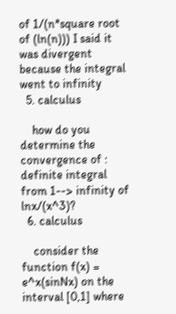of 1/(n*square root of (ln(n))) I said it was divergent because the integral went to infinity
  5. calculus

    how do you determine the convergence of : definite integral from 1--> infinity of lnx/(x^3)?
  6. calculus

    consider the function f(x) = e^x(sinNx) on the interval [0,1] where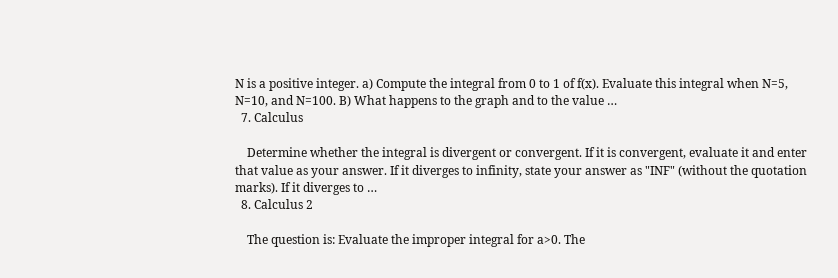N is a positive integer. a) Compute the integral from 0 to 1 of f(x). Evaluate this integral when N=5, N=10, and N=100. B) What happens to the graph and to the value …
  7. Calculus

    Determine whether the integral is divergent or convergent. If it is convergent, evaluate it and enter that value as your answer. If it diverges to infinity, state your answer as "INF" (without the quotation marks). If it diverges to …
  8. Calculus 2

    The question is: Evaluate the improper integral for a>0. The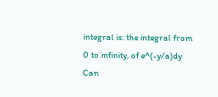integral is: the integral from 0 to infinity, of e^(-y/a)dy Can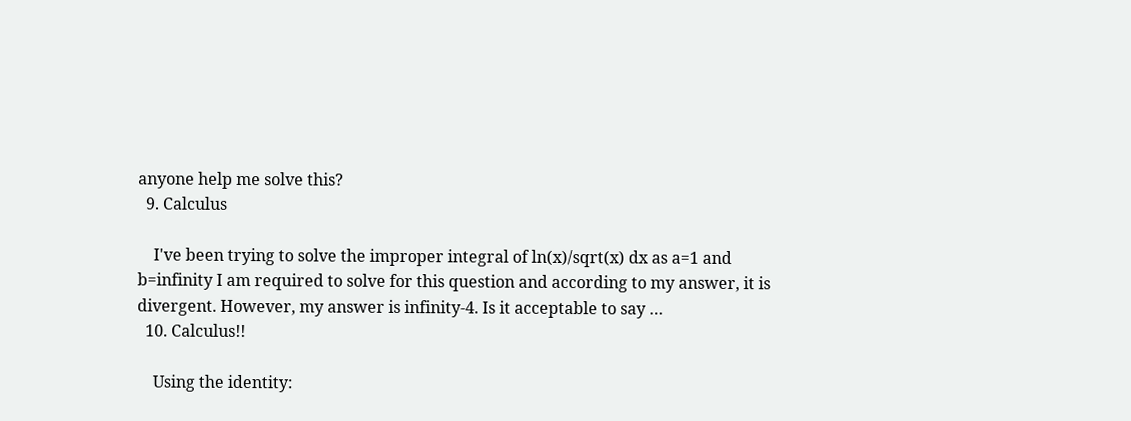anyone help me solve this?
  9. Calculus

    I've been trying to solve the improper integral of ln(x)/sqrt(x) dx as a=1 and b=infinity I am required to solve for this question and according to my answer, it is divergent. However, my answer is infinity-4. Is it acceptable to say …
  10. Calculus!!

    Using the identity: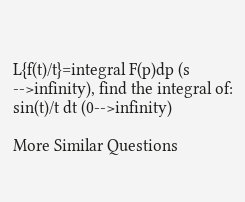L{f(t)/t}=integral F(p)dp (s -->infinity), find the integral of: sin(t)/t dt (0-->infinity)

More Similar Questions